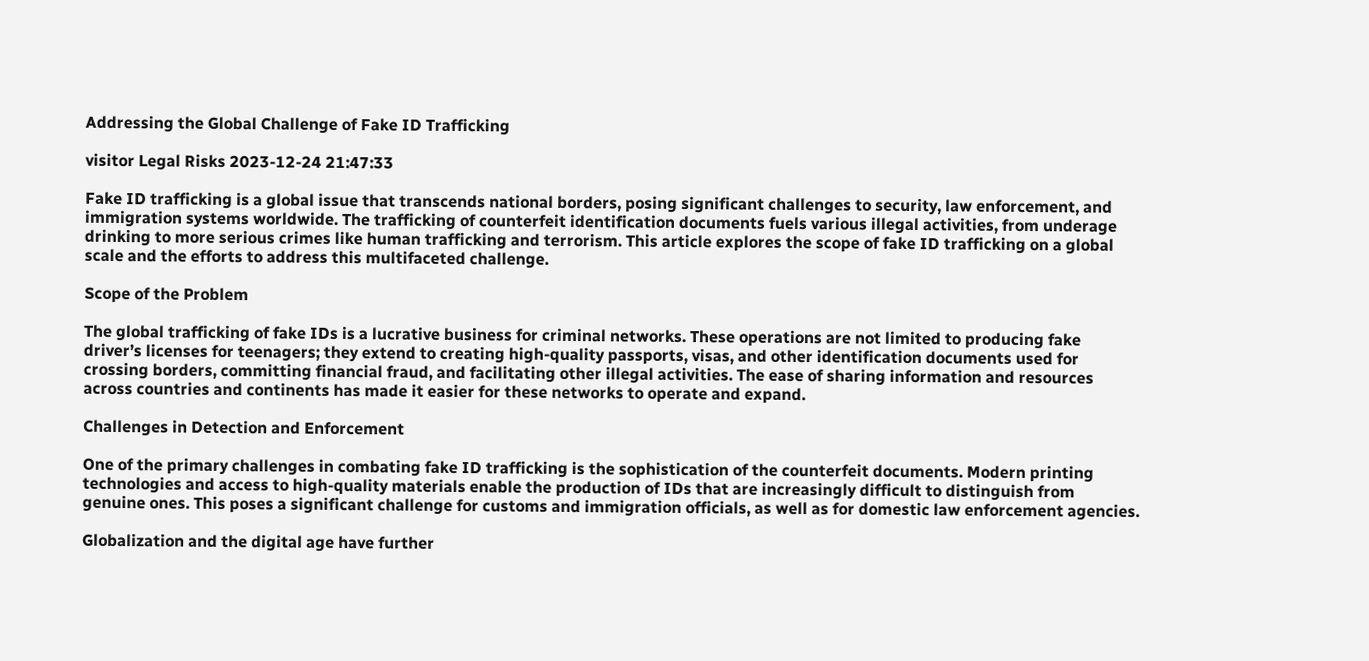Addressing the Global Challenge of Fake ID Trafficking

visitor Legal Risks 2023-12-24 21:47:33

Fake ID trafficking is a global issue that transcends national borders, posing significant challenges to security, law enforcement, and immigration systems worldwide. The trafficking of counterfeit identification documents fuels various illegal activities, from underage drinking to more serious crimes like human trafficking and terrorism. This article explores the scope of fake ID trafficking on a global scale and the efforts to address this multifaceted challenge.

Scope of the Problem

The global trafficking of fake IDs is a lucrative business for criminal networks. These operations are not limited to producing fake driver’s licenses for teenagers; they extend to creating high-quality passports, visas, and other identification documents used for crossing borders, committing financial fraud, and facilitating other illegal activities. The ease of sharing information and resources across countries and continents has made it easier for these networks to operate and expand.

Challenges in Detection and Enforcement

One of the primary challenges in combating fake ID trafficking is the sophistication of the counterfeit documents. Modern printing technologies and access to high-quality materials enable the production of IDs that are increasingly difficult to distinguish from genuine ones. This poses a significant challenge for customs and immigration officials, as well as for domestic law enforcement agencies.

Globalization and the digital age have further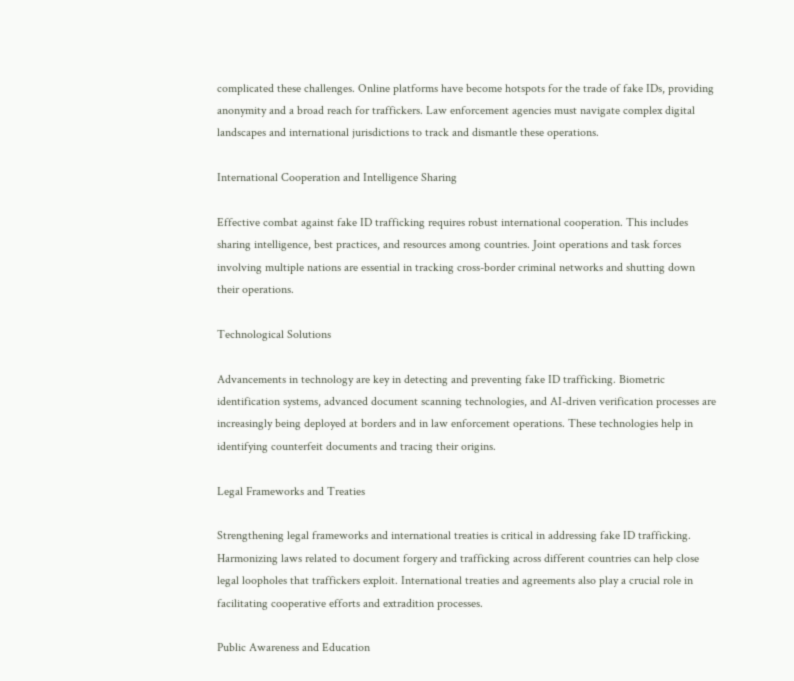complicated these challenges. Online platforms have become hotspots for the trade of fake IDs, providing anonymity and a broad reach for traffickers. Law enforcement agencies must navigate complex digital landscapes and international jurisdictions to track and dismantle these operations.

International Cooperation and Intelligence Sharing

Effective combat against fake ID trafficking requires robust international cooperation. This includes sharing intelligence, best practices, and resources among countries. Joint operations and task forces involving multiple nations are essential in tracking cross-border criminal networks and shutting down their operations.

Technological Solutions

Advancements in technology are key in detecting and preventing fake ID trafficking. Biometric identification systems, advanced document scanning technologies, and AI-driven verification processes are increasingly being deployed at borders and in law enforcement operations. These technologies help in identifying counterfeit documents and tracing their origins.

Legal Frameworks and Treaties

Strengthening legal frameworks and international treaties is critical in addressing fake ID trafficking. Harmonizing laws related to document forgery and trafficking across different countries can help close legal loopholes that traffickers exploit. International treaties and agreements also play a crucial role in facilitating cooperative efforts and extradition processes.

Public Awareness and Education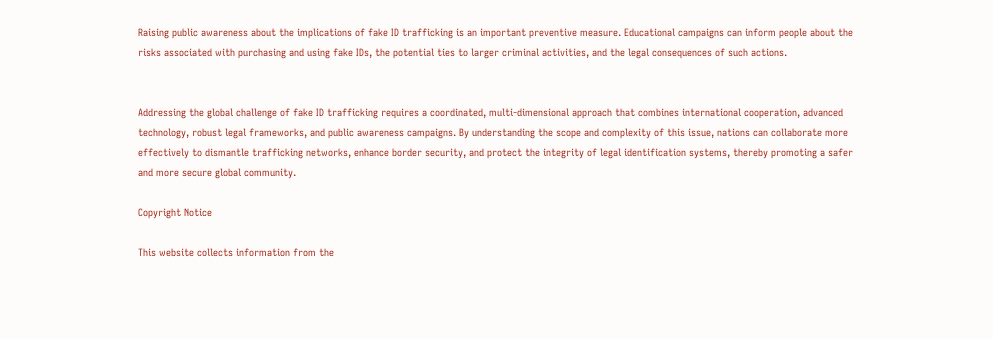Raising public awareness about the implications of fake ID trafficking is an important preventive measure. Educational campaigns can inform people about the risks associated with purchasing and using fake IDs, the potential ties to larger criminal activities, and the legal consequences of such actions.


Addressing the global challenge of fake ID trafficking requires a coordinated, multi-dimensional approach that combines international cooperation, advanced technology, robust legal frameworks, and public awareness campaigns. By understanding the scope and complexity of this issue, nations can collaborate more effectively to dismantle trafficking networks, enhance border security, and protect the integrity of legal identification systems, thereby promoting a safer and more secure global community.

Copyright Notice

This website collects information from the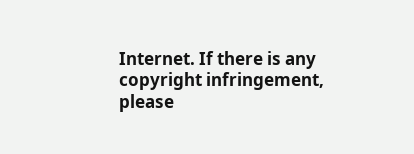Internet. If there is any copyright infringement, please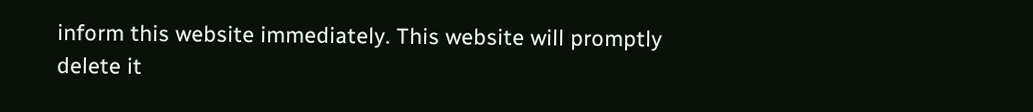inform this website immediately. This website will promptly delete it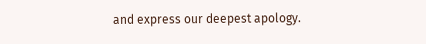and express our deepest apology.